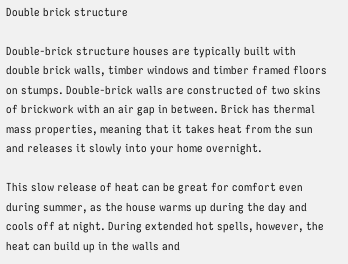Double brick structure

Double-brick structure houses are typically built with double brick walls, timber windows and timber framed floors on stumps. Double-brick walls are constructed of two skins of brickwork with an air gap in between. Brick has thermal mass properties, meaning that it takes heat from the sun and releases it slowly into your home overnight.

This slow release of heat can be great for comfort even during summer, as the house warms up during the day and cools off at night. During extended hot spells, however, the heat can build up in the walls and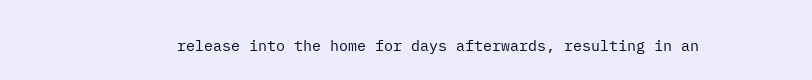release into the home for days afterwards, resulting in an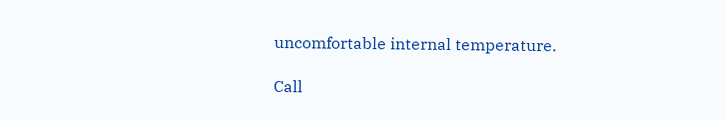uncomfortable internal temperature.

Call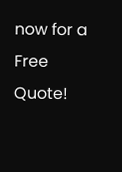now for a Free Quote!